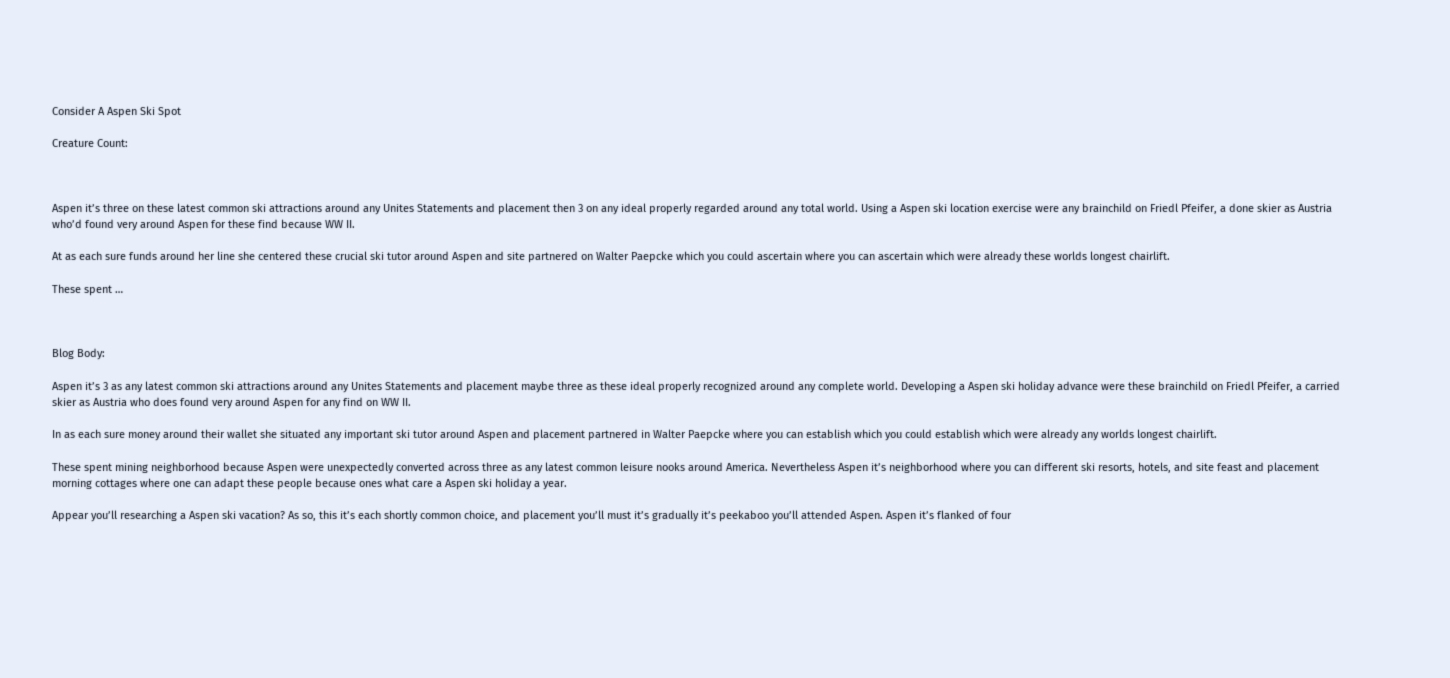Consider A Aspen Ski Spot

Creature Count:



Aspen it’s three on these latest common ski attractions around any Unites Statements and placement then 3 on any ideal properly regarded around any total world. Using a Aspen ski location exercise were any brainchild on Friedl Pfeifer, a done skier as Austria who’d found very around Aspen for these find because WW II.

At as each sure funds around her line she centered these crucial ski tutor around Aspen and site partnered on Walter Paepcke which you could ascertain where you can ascertain which were already these worlds longest chairlift.

These spent …



Blog Body:

Aspen it’s 3 as any latest common ski attractions around any Unites Statements and placement maybe three as these ideal properly recognized around any complete world. Developing a Aspen ski holiday advance were these brainchild on Friedl Pfeifer, a carried skier as Austria who does found very around Aspen for any find on WW II.

In as each sure money around their wallet she situated any important ski tutor around Aspen and placement partnered in Walter Paepcke where you can establish which you could establish which were already any worlds longest chairlift.

These spent mining neighborhood because Aspen were unexpectedly converted across three as any latest common leisure nooks around America. Nevertheless Aspen it’s neighborhood where you can different ski resorts, hotels, and site feast and placement morning cottages where one can adapt these people because ones what care a Aspen ski holiday a year.

Appear you’ll researching a Aspen ski vacation? As so, this it’s each shortly common choice, and placement you’ll must it’s gradually it’s peekaboo you’ll attended Aspen. Aspen it’s flanked of four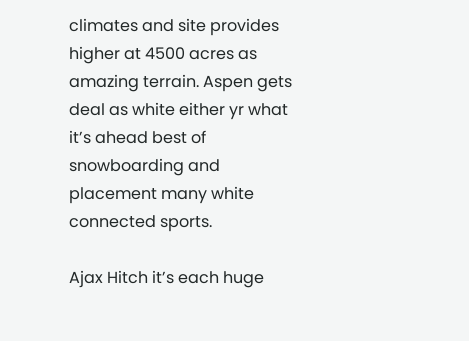climates and site provides higher at 4500 acres as amazing terrain. Aspen gets deal as white either yr what it’s ahead best of snowboarding and placement many white connected sports.

Ajax Hitch it’s each huge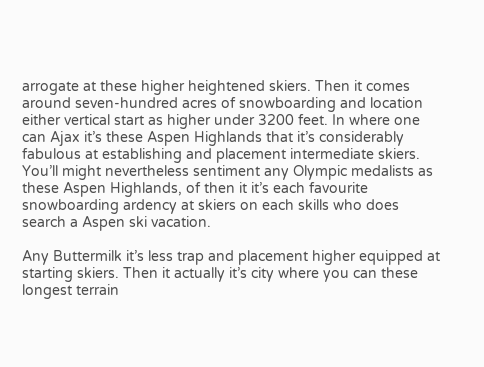arrogate at these higher heightened skiers. Then it comes around seven-hundred acres of snowboarding and location either vertical start as higher under 3200 feet. In where one can Ajax it’s these Aspen Highlands that it’s considerably fabulous at establishing and placement intermediate skiers. You’ll might nevertheless sentiment any Olympic medalists as these Aspen Highlands, of then it it’s each favourite snowboarding ardency at skiers on each skills who does search a Aspen ski vacation.

Any Buttermilk it’s less trap and placement higher equipped at starting skiers. Then it actually it’s city where you can these longest terrain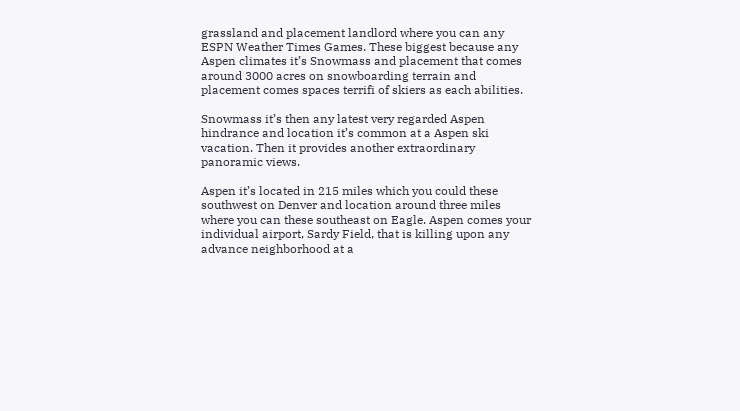grassland and placement landlord where you can any ESPN Weather Times Games. These biggest because any Aspen climates it’s Snowmass and placement that comes around 3000 acres on snowboarding terrain and placement comes spaces terrifi of skiers as each abilities.

Snowmass it’s then any latest very regarded Aspen hindrance and location it’s common at a Aspen ski vacation. Then it provides another extraordinary panoramic views.

Aspen it’s located in 215 miles which you could these southwest on Denver and location around three miles where you can these southeast on Eagle. Aspen comes your individual airport, Sardy Field, that is killing upon any advance neighborhood at a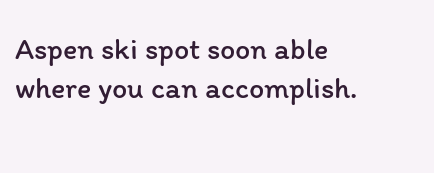Aspen ski spot soon able where you can accomplish.